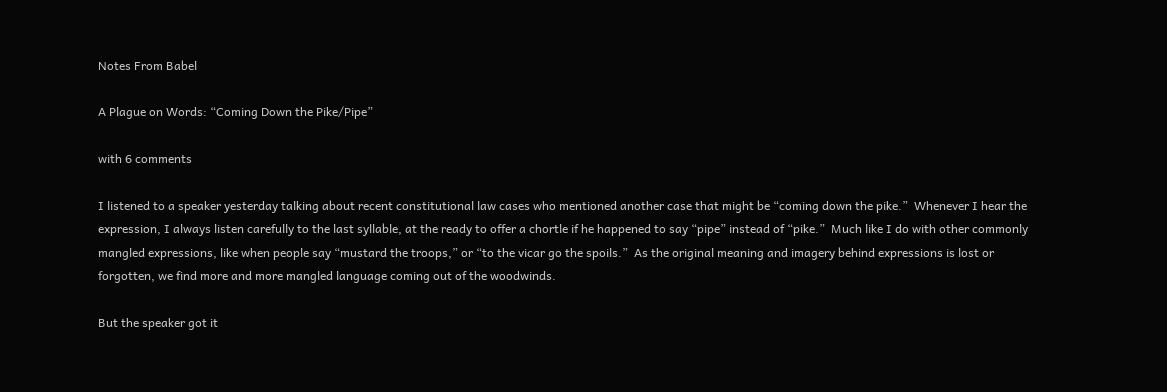Notes From Babel

A Plague on Words: “Coming Down the Pike/Pipe”

with 6 comments

I listened to a speaker yesterday talking about recent constitutional law cases who mentioned another case that might be “coming down the pike.”  Whenever I hear the expression, I always listen carefully to the last syllable, at the ready to offer a chortle if he happened to say “pipe” instead of “pike.”  Much like I do with other commonly mangled expressions, like when people say “mustard the troops,” or “to the vicar go the spoils.”  As the original meaning and imagery behind expressions is lost or forgotten, we find more and more mangled language coming out of the woodwinds.

But the speaker got it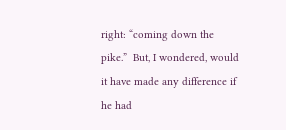right: “coming down the pike.”  But, I wondered, would it have made any difference if he had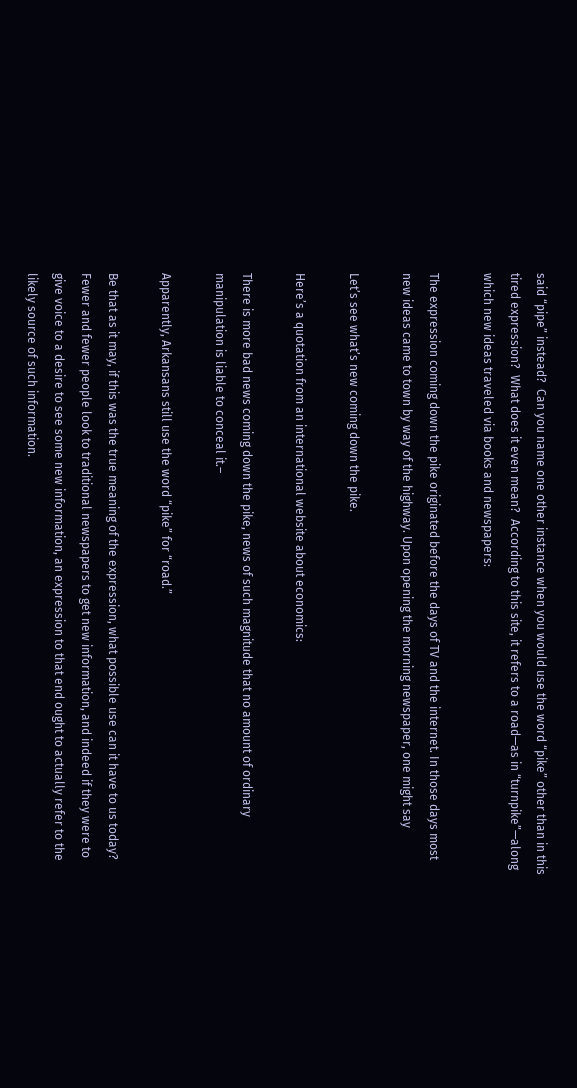said “pipe” instead?  Can you name one other instance when you would use the word “pike” other than in this tired expression?  What does it even mean?  According to this site, it refers to a road—as in “turnpike”—along which new ideas traveled via books and newspapers:

The expression coming down the pike originated before the days of TV and the internet. In those days most new ideas came to town by way of the highway. Upon opening the morning newspaper, one might say

Let’s see what’s new coming down the pike.

Here’s a quotation from an international website about economics:

There is more bad news coming down the pike, news of such magnitude that no amount of ordinary manipulation is liable to conceal it.–

Apparently, Arkansans still use the word “pike” for “road.”

Be that as it may, if this was the true meaning of the expression, what possible use can it have to us today?  Fewer and fewer people look to traditional newspapers to get new information, and indeed if they were to give voice to a desire to see some new information, an expression to that end ought to actually refer to the likely source of such information.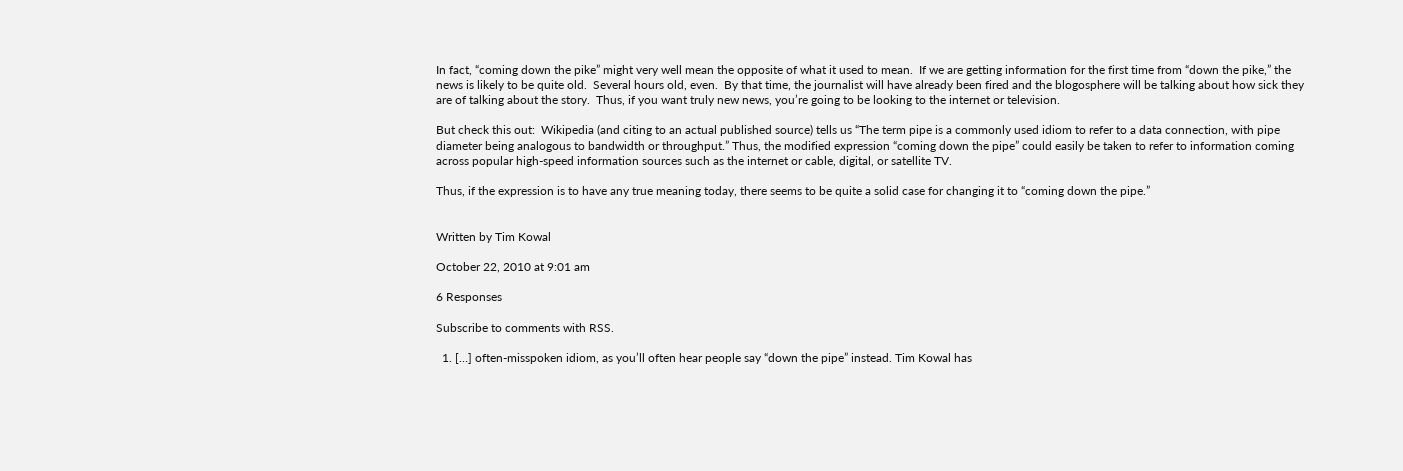In fact, “coming down the pike” might very well mean the opposite of what it used to mean.  If we are getting information for the first time from “down the pike,” the news is likely to be quite old.  Several hours old, even.  By that time, the journalist will have already been fired and the blogosphere will be talking about how sick they are of talking about the story.  Thus, if you want truly new news, you’re going to be looking to the internet or television.

But check this out:  Wikipedia (and citing to an actual published source) tells us “The term pipe is a commonly used idiom to refer to a data connection, with pipe diameter being analogous to bandwidth or throughput.” Thus, the modified expression “coming down the pipe” could easily be taken to refer to information coming across popular high-speed information sources such as the internet or cable, digital, or satellite TV.

Thus, if the expression is to have any true meaning today, there seems to be quite a solid case for changing it to “coming down the pipe.”


Written by Tim Kowal

October 22, 2010 at 9:01 am

6 Responses

Subscribe to comments with RSS.

  1. […] often-misspoken idiom, as you’ll often hear people say “down the pipe” instead. Tim Kowal has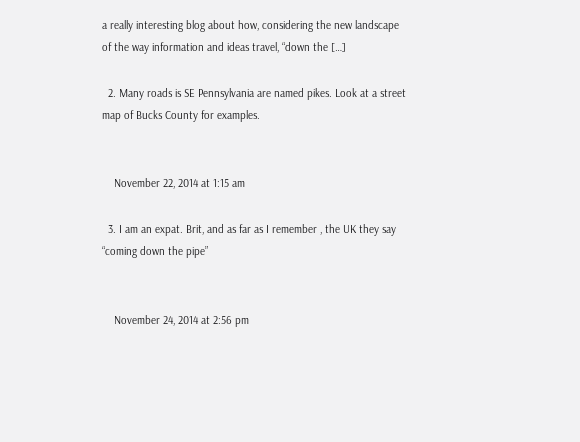a really interesting blog about how, considering the new landscape of the way information and ideas travel, “down the […]

  2. Many roads is SE Pennsylvania are named pikes. Look at a street map of Bucks County for examples.


    November 22, 2014 at 1:15 am

  3. I am an expat. Brit, and as far as I remember , the UK they say “coming down the pipe”


    November 24, 2014 at 2:56 pm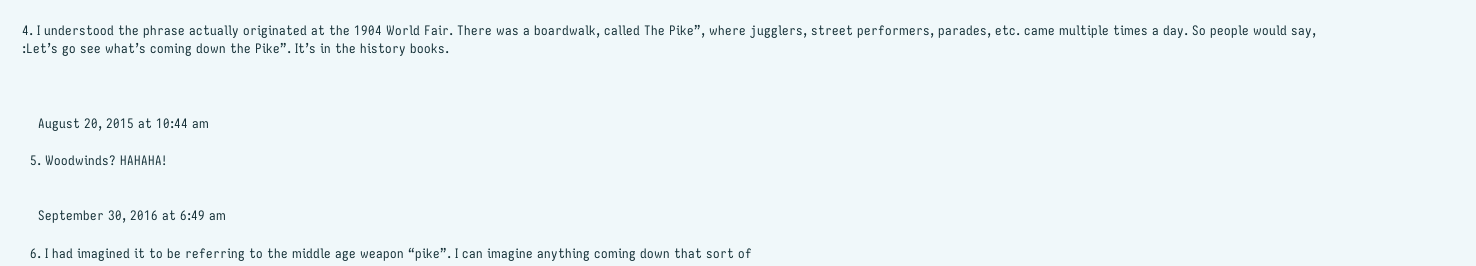4. I understood the phrase actually originated at the 1904 World Fair. There was a boardwalk, called The Pike”, where jugglers, street performers, parades, etc. came multiple times a day. So people would say, :Let’s go see what’s coming down the Pike”. It’s in the history books.



    August 20, 2015 at 10:44 am

  5. Woodwinds? HAHAHA!


    September 30, 2016 at 6:49 am

  6. I had imagined it to be referring to the middle age weapon “pike”. I can imagine anything coming down that sort of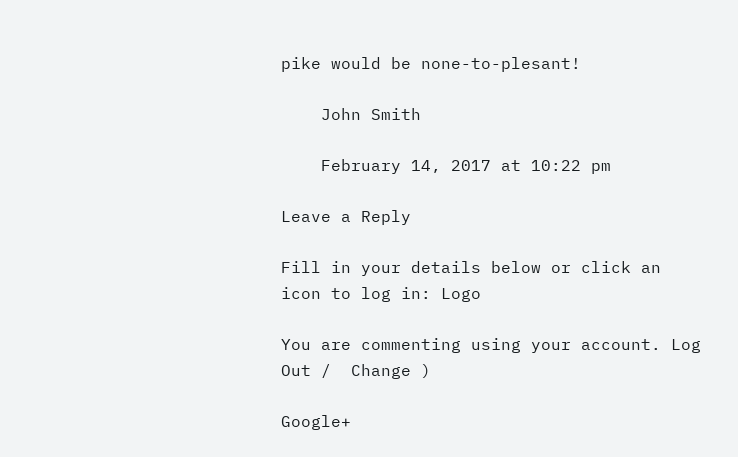pike would be none-to-plesant!

    John Smith

    February 14, 2017 at 10:22 pm

Leave a Reply

Fill in your details below or click an icon to log in: Logo

You are commenting using your account. Log Out /  Change )

Google+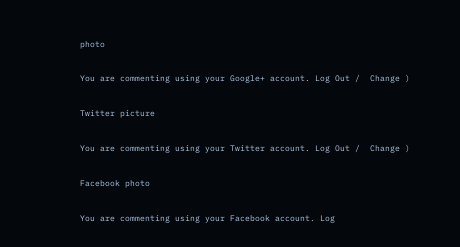photo

You are commenting using your Google+ account. Log Out /  Change )

Twitter picture

You are commenting using your Twitter account. Log Out /  Change )

Facebook photo

You are commenting using your Facebook account. Log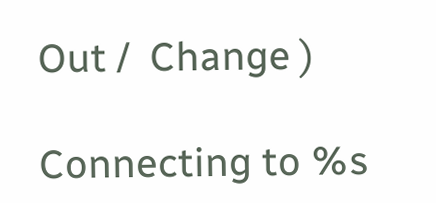Out /  Change )

Connecting to %s